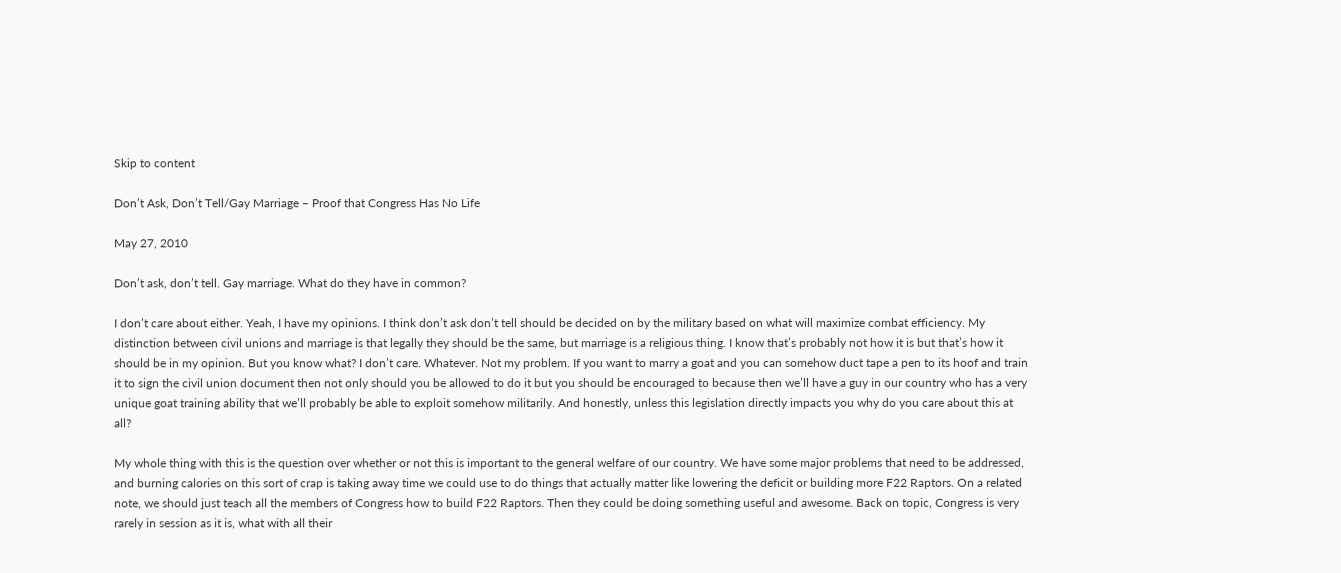Skip to content

Don’t Ask, Don’t Tell/Gay Marriage – Proof that Congress Has No Life

May 27, 2010

Don’t ask, don’t tell. Gay marriage. What do they have in common?

I don’t care about either. Yeah, I have my opinions. I think don’t ask don’t tell should be decided on by the military based on what will maximize combat efficiency. My distinction between civil unions and marriage is that legally they should be the same, but marriage is a religious thing. I know that’s probably not how it is but that’s how it should be in my opinion. But you know what? I don’t care. Whatever. Not my problem. If you want to marry a goat and you can somehow duct tape a pen to its hoof and train it to sign the civil union document then not only should you be allowed to do it but you should be encouraged to because then we’ll have a guy in our country who has a very unique goat training ability that we’ll probably be able to exploit somehow militarily. And honestly, unless this legislation directly impacts you why do you care about this at all?

My whole thing with this is the question over whether or not this is important to the general welfare of our country. We have some major problems that need to be addressed, and burning calories on this sort of crap is taking away time we could use to do things that actually matter like lowering the deficit or building more F22 Raptors. On a related note, we should just teach all the members of Congress how to build F22 Raptors. Then they could be doing something useful and awesome. Back on topic, Congress is very rarely in session as it is, what with all their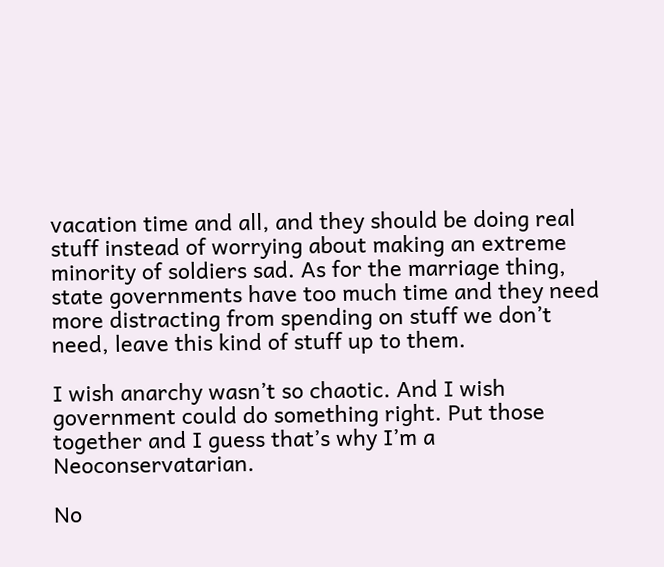vacation time and all, and they should be doing real stuff instead of worrying about making an extreme minority of soldiers sad. As for the marriage thing, state governments have too much time and they need more distracting from spending on stuff we don’t need, leave this kind of stuff up to them.

I wish anarchy wasn’t so chaotic. And I wish government could do something right. Put those together and I guess that’s why I’m a Neoconservatarian.

No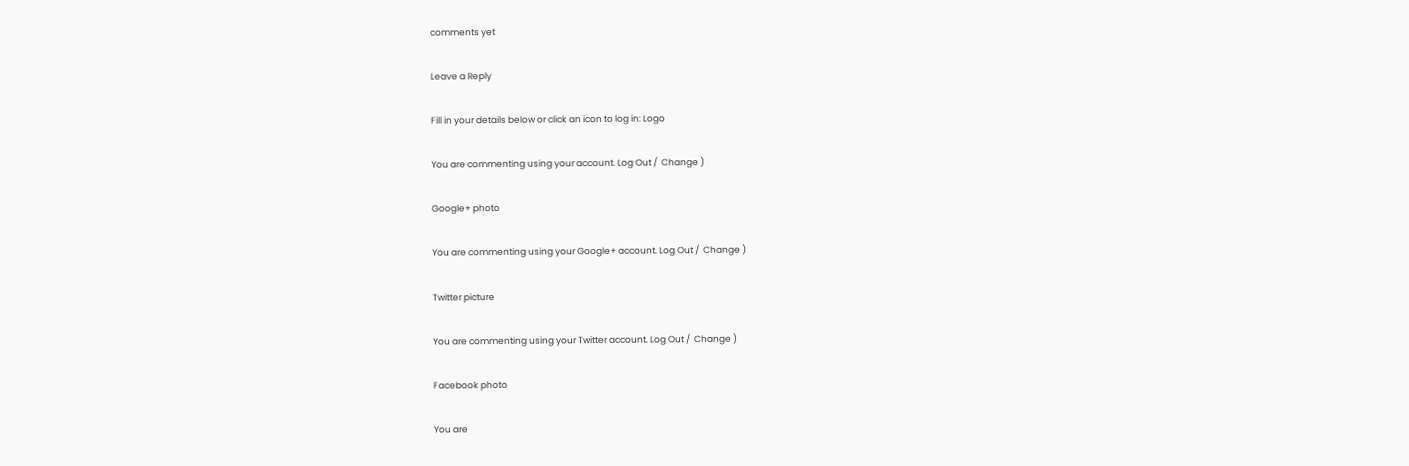comments yet

Leave a Reply

Fill in your details below or click an icon to log in: Logo

You are commenting using your account. Log Out /  Change )

Google+ photo

You are commenting using your Google+ account. Log Out /  Change )

Twitter picture

You are commenting using your Twitter account. Log Out /  Change )

Facebook photo

You are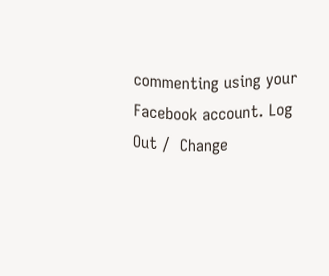commenting using your Facebook account. Log Out /  Change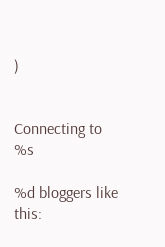)


Connecting to %s

%d bloggers like this: